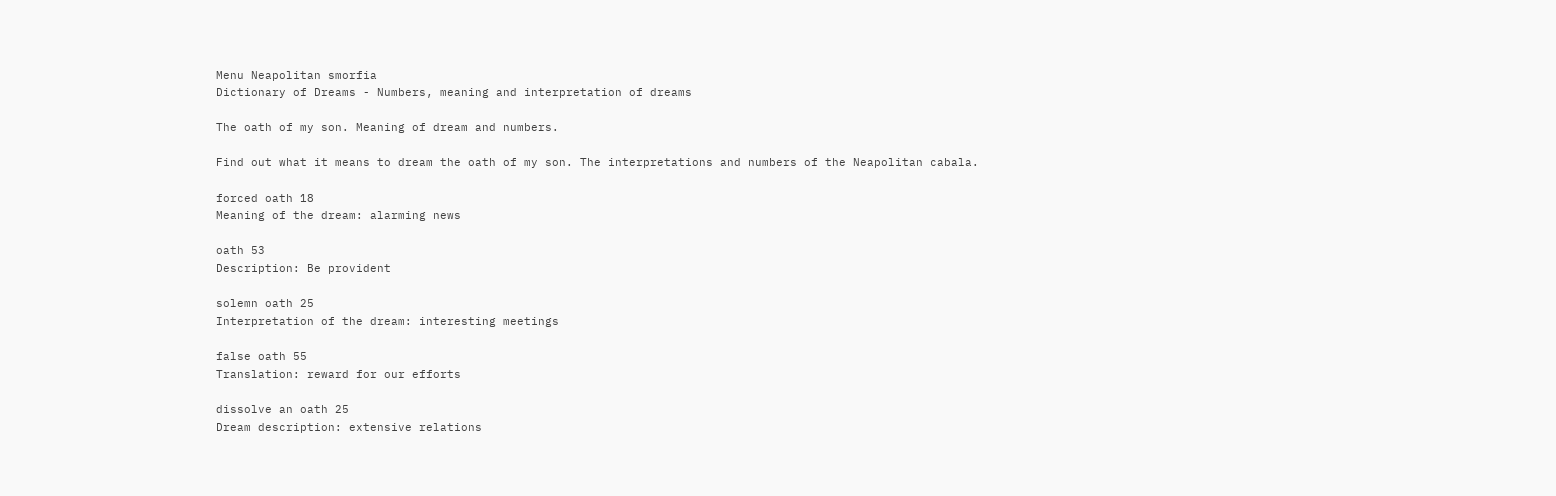Menu Neapolitan smorfia
Dictionary of Dreams - Numbers, meaning and interpretation of dreams

The oath of my son. Meaning of dream and numbers.

Find out what it means to dream the oath of my son. The interpretations and numbers of the Neapolitan cabala.

forced oath 18
Meaning of the dream: alarming news

oath 53
Description: Be provident

solemn oath 25
Interpretation of the dream: interesting meetings

false oath 55
Translation: reward for our efforts

dissolve an oath 25
Dream description: extensive relations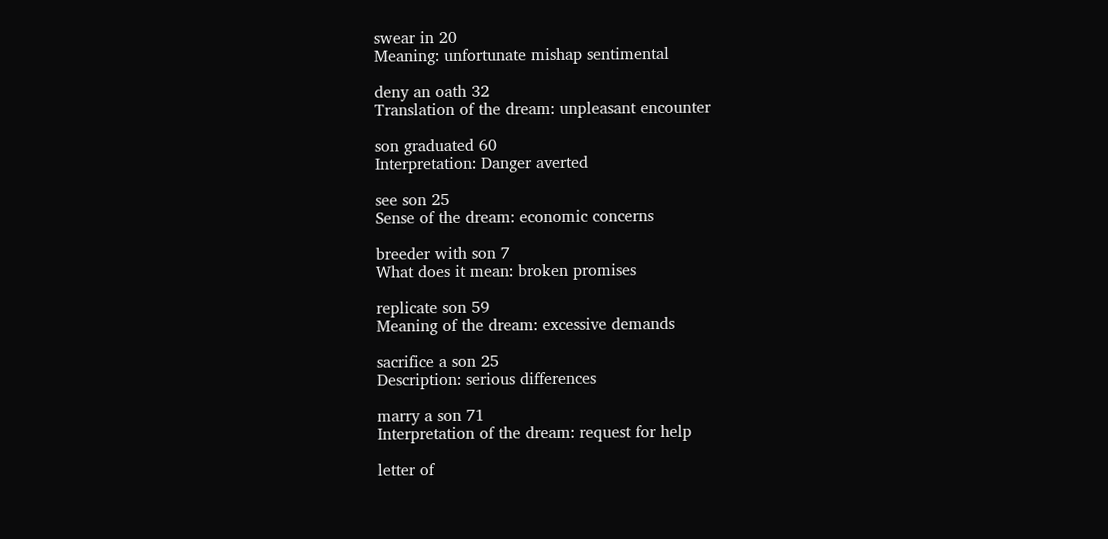swear in 20
Meaning: unfortunate mishap sentimental

deny an oath 32
Translation of the dream: unpleasant encounter

son graduated 60
Interpretation: Danger averted

see son 25
Sense of the dream: economic concerns

breeder with son 7
What does it mean: broken promises

replicate son 59
Meaning of the dream: excessive demands

sacrifice a son 25
Description: serious differences

marry a son 71
Interpretation of the dream: request for help

letter of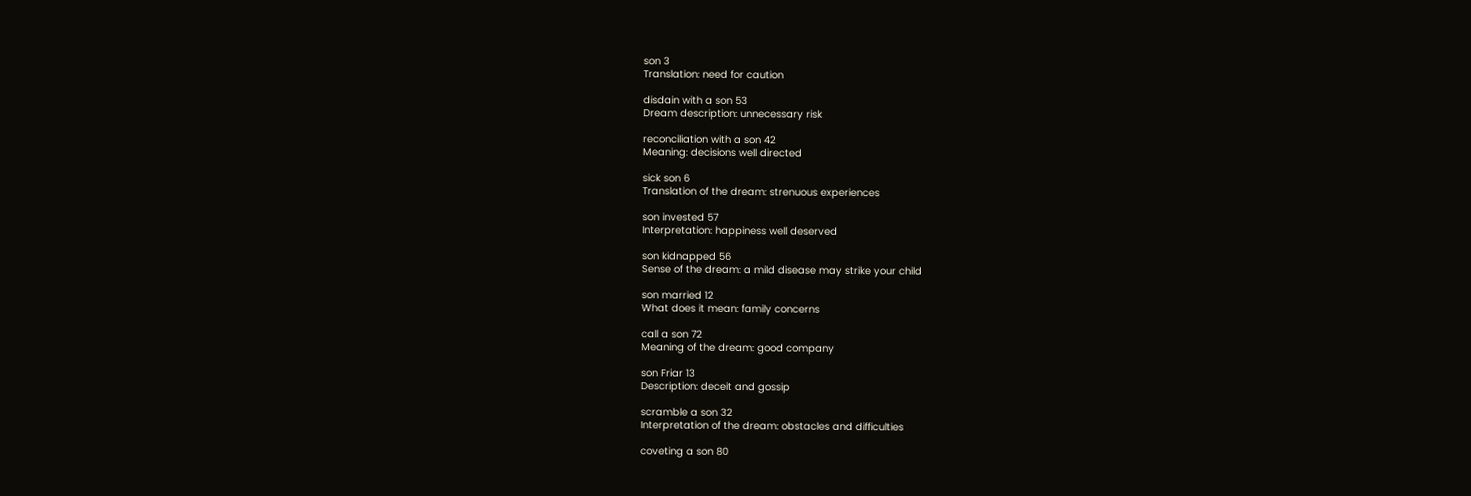son 3
Translation: need for caution

disdain with a son 53
Dream description: unnecessary risk

reconciliation with a son 42
Meaning: decisions well directed

sick son 6
Translation of the dream: strenuous experiences

son invested 57
Interpretation: happiness well deserved

son kidnapped 56
Sense of the dream: a mild disease may strike your child

son married 12
What does it mean: family concerns

call a son 72
Meaning of the dream: good company

son Friar 13
Description: deceit and gossip

scramble a son 32
Interpretation of the dream: obstacles and difficulties

coveting a son 80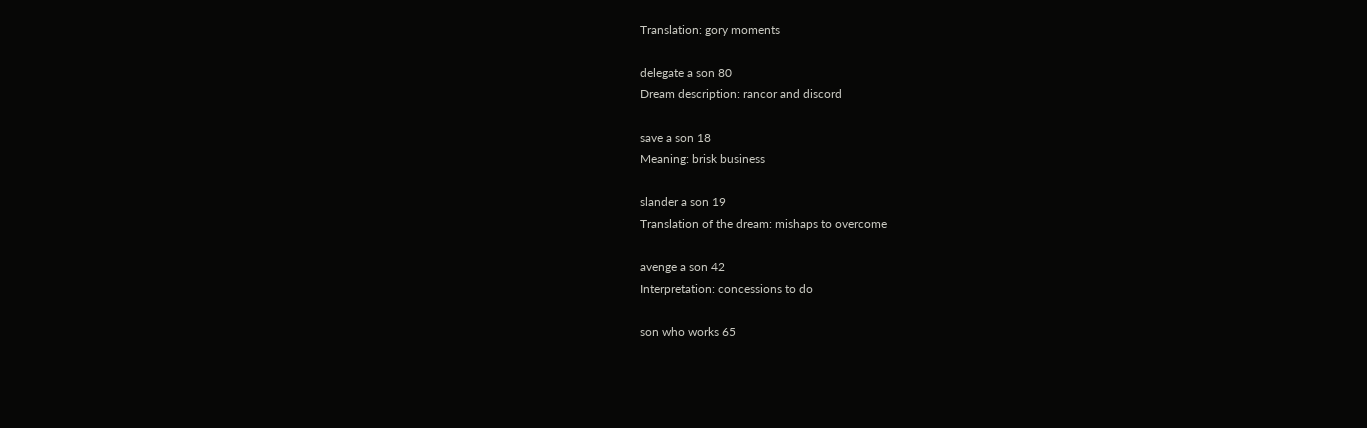Translation: gory moments

delegate a son 80
Dream description: rancor and discord

save a son 18
Meaning: brisk business

slander a son 19
Translation of the dream: mishaps to overcome

avenge a son 42
Interpretation: concessions to do

son who works 65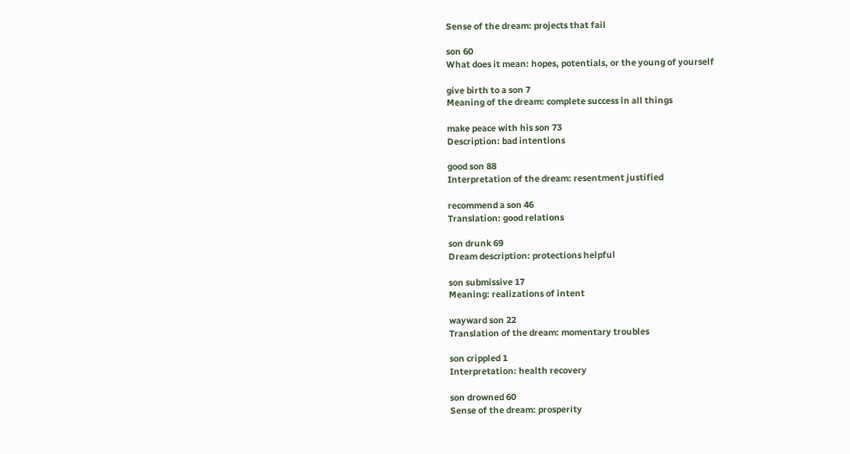Sense of the dream: projects that fail

son 60
What does it mean: hopes, potentials, or the young of yourself

give birth to a son 7
Meaning of the dream: complete success in all things

make peace with his son 73
Description: bad intentions

good son 88
Interpretation of the dream: resentment justified

recommend a son 46
Translation: good relations

son drunk 69
Dream description: protections helpful

son submissive 17
Meaning: realizations of intent

wayward son 22
Translation of the dream: momentary troubles

son crippled 1
Interpretation: health recovery

son drowned 60
Sense of the dream: prosperity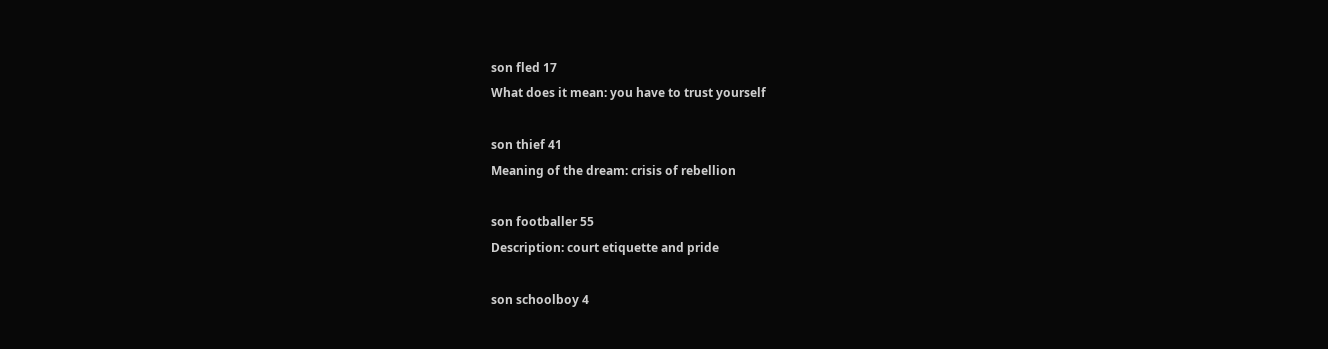son fled 17
What does it mean: you have to trust yourself

son thief 41
Meaning of the dream: crisis of rebellion

son footballer 55
Description: court etiquette and pride

son schoolboy 4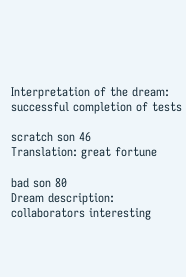Interpretation of the dream: successful completion of tests

scratch son 46
Translation: great fortune

bad son 80
Dream description: collaborators interesting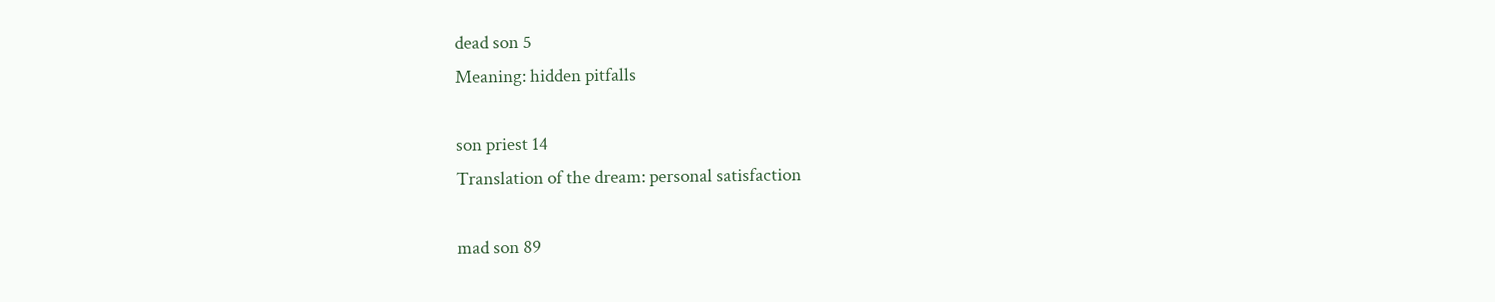dead son 5
Meaning: hidden pitfalls

son priest 14
Translation of the dream: personal satisfaction

mad son 89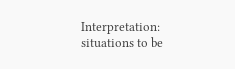Interpretation: situations to be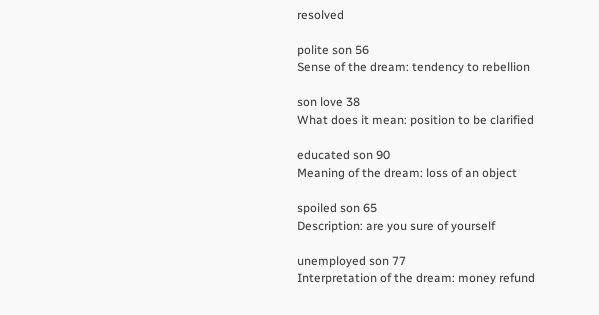resolved

polite son 56
Sense of the dream: tendency to rebellion

son love 38
What does it mean: position to be clarified

educated son 90
Meaning of the dream: loss of an object

spoiled son 65
Description: are you sure of yourself

unemployed son 77
Interpretation of the dream: money refund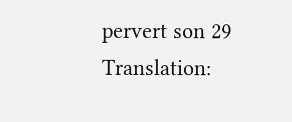pervert son 29
Translation: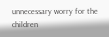unnecessary worry for the children